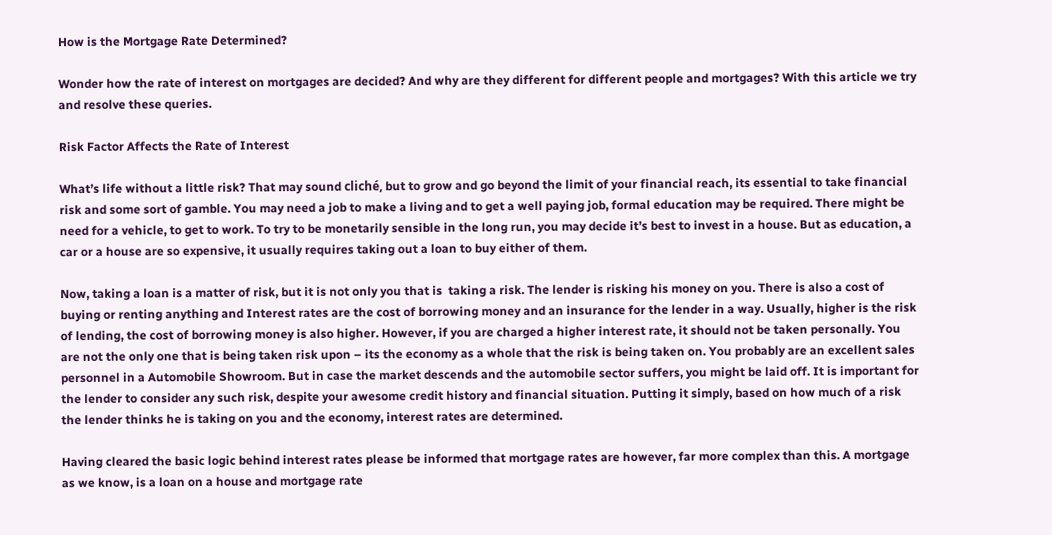How is the Mortgage Rate Determined?

Wonder how the rate of interest on mortgages are decided? And why are they different for different people and mortgages? With this article we try and resolve these queries.

Risk Factor Affects the Rate of Interest

What’s life without a little risk? That may sound cliché, but to grow and go beyond the limit of your financial reach, its essential to take financial risk and some sort of gamble. You may need a job to make a living and to get a well paying job, formal education may be required. There might be need for a vehicle, to get to work. To try to be monetarily sensible in the long run, you may decide it’s best to invest in a house. But as education, a car or a house are so expensive, it usually requires taking out a loan to buy either of them.

Now, taking a loan is a matter of risk, but it is not only you that is  taking a risk. The lender is risking his money on you. There is also a cost of buying or renting anything and Interest rates are the cost of borrowing money and an insurance for the lender in a way. Usually, higher is the risk of lending, the cost of borrowing money is also higher. However, if you are charged a higher interest rate, it should not be taken personally. You are not the only one that is being taken risk upon – its the economy as a whole that the risk is being taken on. You probably are an excellent sales personnel in a Automobile Showroom. But in case the market descends and the automobile sector suffers, you might be laid off. It is important for the lender to consider any such risk, despite your awesome credit history and financial situation. Putting it simply, based on how much of a risk the lender thinks he is taking on you and the economy, interest rates are determined.

Having cleared the basic logic behind interest rates please be informed that mortgage rates are however, far more complex than this. A mortgage as we know, is a loan on a house and mortgage rate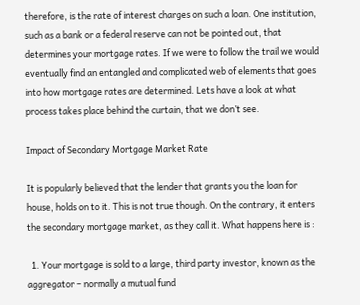therefore, is the rate of interest charges on such a loan. One institution, such as a bank or a federal reserve can not be pointed out, that determines your mortgage rates. If we were to follow the trail we would eventually find an entangled and complicated web of elements that goes into how mortgage rates are determined. Lets have a look at what process takes place behind the curtain, that we don’t see.

Impact of Secondary Mortgage Market Rate

It is popularly believed that the lender that grants you the loan for house, holds on to it. This is not true though. On the contrary, it enters the secondary mortgage market, as they call it. What happens here is :

  1. Your mortgage is sold to a large, third party investor, known as the aggregator – normally a mutual fund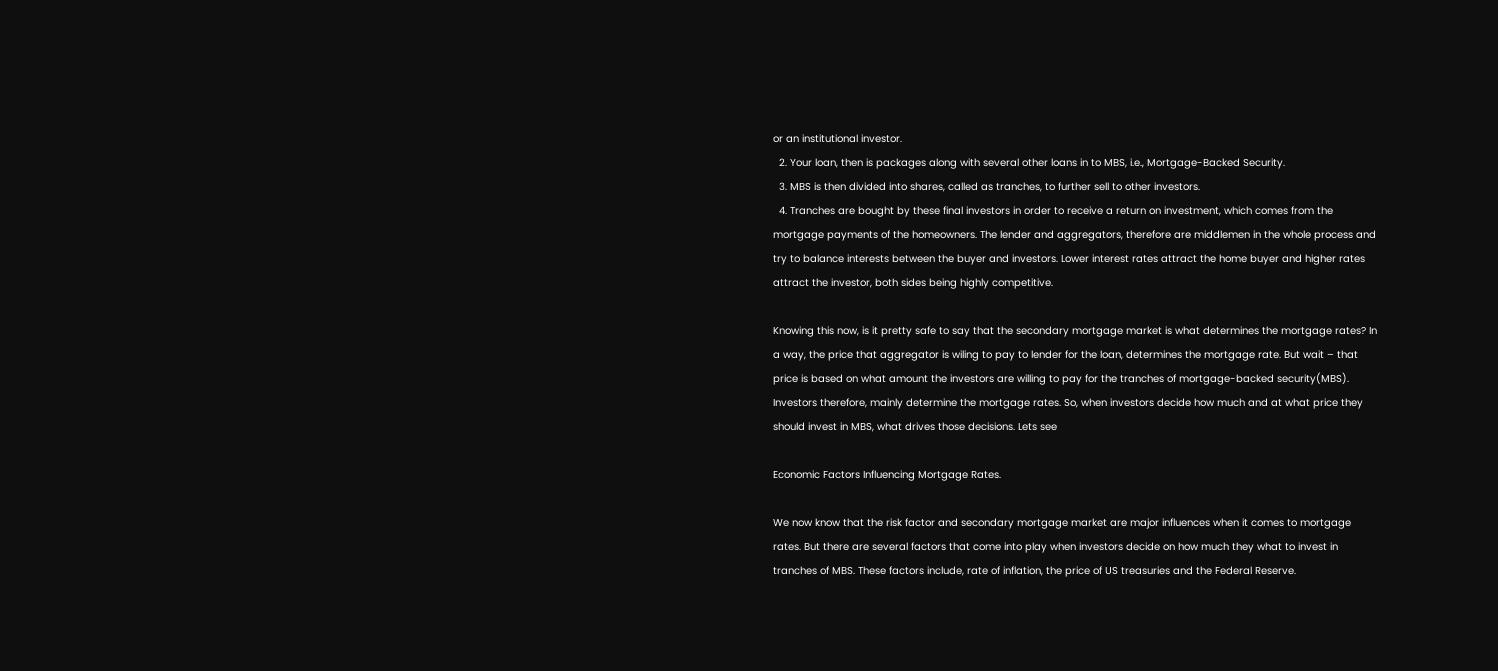or an institutional investor.
  2. Your loan, then is packages along with several other loans in to MBS, i.e., Mortgage-Backed Security.
  3. MBS is then divided into shares, called as tranches, to further sell to other investors.
  4. Tranches are bought by these final investors in order to receive a return on investment, which comes from the mortgage payments of the homeowners. The lender and aggregators, therefore are middlemen in the whole process and try to balance interests between the buyer and investors. Lower interest rates attract the home buyer and higher rates attract the investor, both sides being highly competitive.

Knowing this now, is it pretty safe to say that the secondary mortgage market is what determines the mortgage rates? In a way, the price that aggregator is wiling to pay to lender for the loan, determines the mortgage rate. But wait – that price is based on what amount the investors are willing to pay for the tranches of mortgage-backed security(MBS). Investors therefore, mainly determine the mortgage rates. So, when investors decide how much and at what price they should invest in MBS, what drives those decisions. Lets see

Economic Factors Influencing Mortgage Rates.

We now know that the risk factor and secondary mortgage market are major influences when it comes to mortgage rates. But there are several factors that come into play when investors decide on how much they what to invest in tranches of MBS. These factors include, rate of inflation, the price of US treasuries and the Federal Reserve.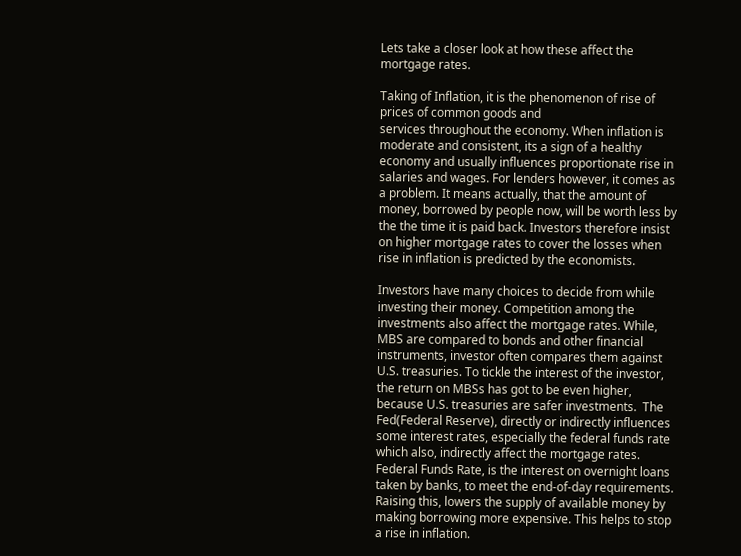Lets take a closer look at how these affect the mortgage rates.

Taking of Inflation, it is the phenomenon of rise of prices of common goods and
services throughout the economy. When inflation is moderate and consistent, its a sign of a healthy economy and usually influences proportionate rise in salaries and wages. For lenders however, it comes as a problem. It means actually, that the amount of money, borrowed by people now, will be worth less by the the time it is paid back. Investors therefore insist on higher mortgage rates to cover the losses when rise in inflation is predicted by the economists.

Investors have many choices to decide from while investing their money. Competition among the investments also affect the mortgage rates. While, MBS are compared to bonds and other financial instruments, investor often compares them against U.S. treasuries. To tickle the interest of the investor, the return on MBSs has got to be even higher, because U.S. treasuries are safer investments.  The Fed(Federal Reserve), directly or indirectly influences some interest rates, especially the federal funds rate which also, indirectly affect the mortgage rates. Federal Funds Rate, is the interest on overnight loans taken by banks, to meet the end-of-day requirements. Raising this, lowers the supply of available money by making borrowing more expensive. This helps to stop a rise in inflation.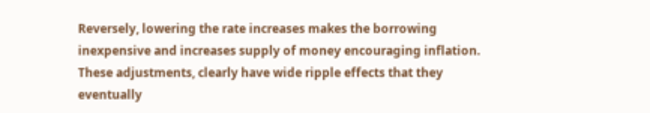Reversely, lowering the rate increases makes the borrowing inexpensive and increases supply of money encouraging inflation. These adjustments, clearly have wide ripple effects that they eventually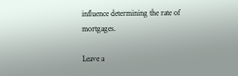influence determining the rate of mortgages.

Leave a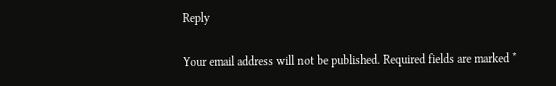Reply

Your email address will not be published. Required fields are marked *